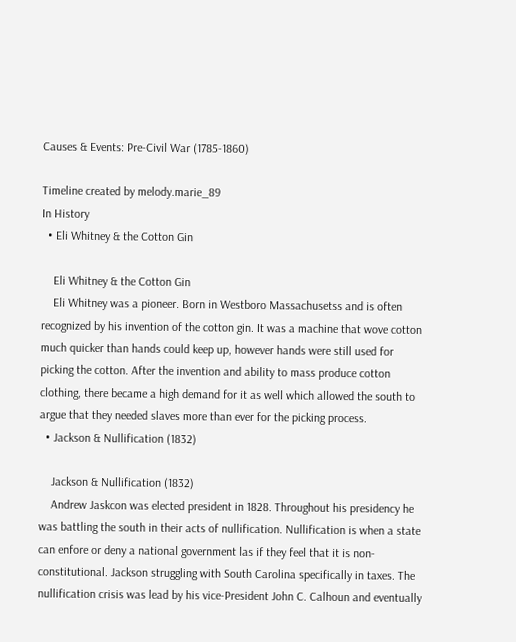Causes & Events: Pre-Civil War (1785-1860)

Timeline created by melody.marie_89
In History
  • Eli Whitney & the Cotton Gin

    Eli Whitney & the Cotton Gin
    Eli Whitney was a pioneer. Born in Westboro Massachusetss and is often recognized by his invention of the cotton gin. It was a machine that wove cotton much quicker than hands could keep up, however hands were still used for picking the cotton. After the invention and ability to mass produce cotton clothing, there became a high demand for it as well which allowed the south to argue that they needed slaves more than ever for the picking process.
  • Jackson & Nullification (1832)

    Jackson & Nullification (1832)
    Andrew Jaskcon was elected president in 1828. Throughout his presidency he was battling the south in their acts of nullification. Nullification is when a state can enfore or deny a national government las if they feel that it is non-constitutional. Jackson struggling with South Carolina specifically in taxes. The nullification crisis was lead by his vice-President John C. Calhoun and eventually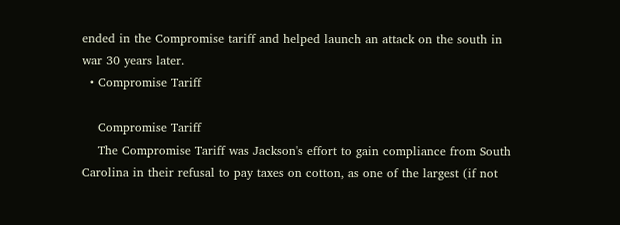ended in the Compromise tariff and helped launch an attack on the south in war 30 years later.
  • Compromise Tariff

    Compromise Tariff
    The Compromise Tariff was Jackson's effort to gain compliance from South Carolina in their refusal to pay taxes on cotton, as one of the largest (if not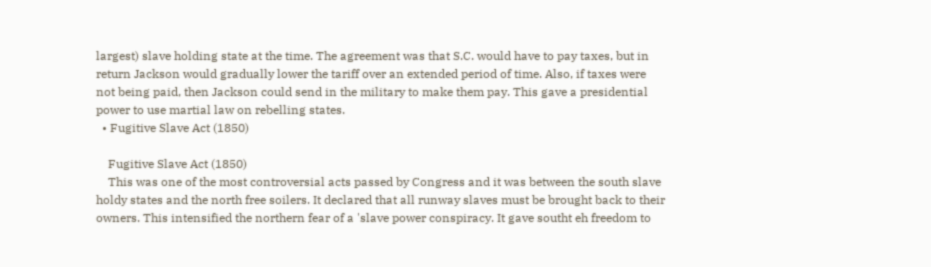largest) slave holding state at the time. The agreement was that S.C. would have to pay taxes, but in return Jackson would gradually lower the tariff over an extended period of time. Also, if taxes were not being paid, then Jackson could send in the military to make them pay. This gave a presidential power to use martial law on rebelling states.
  • Fugitive Slave Act (1850)

    Fugitive Slave Act (1850)
    This was one of the most controversial acts passed by Congress and it was between the south slave holdy states and the north free soilers. It declared that all runway slaves must be brought back to their owners. This intensified the northern fear of a 'slave power conspiracy. It gave southt eh freedom to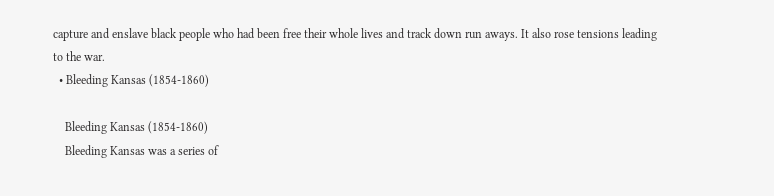capture and enslave black people who had been free their whole lives and track down run aways. It also rose tensions leading to the war.
  • Bleeding Kansas (1854-1860)

    Bleeding Kansas (1854-1860)
    Bleeding Kansas was a series of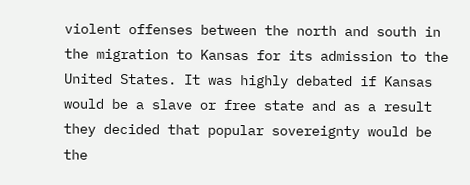violent offenses between the north and south in the migration to Kansas for its admission to the United States. It was highly debated if Kansas would be a slave or free state and as a result they decided that popular sovereignty would be the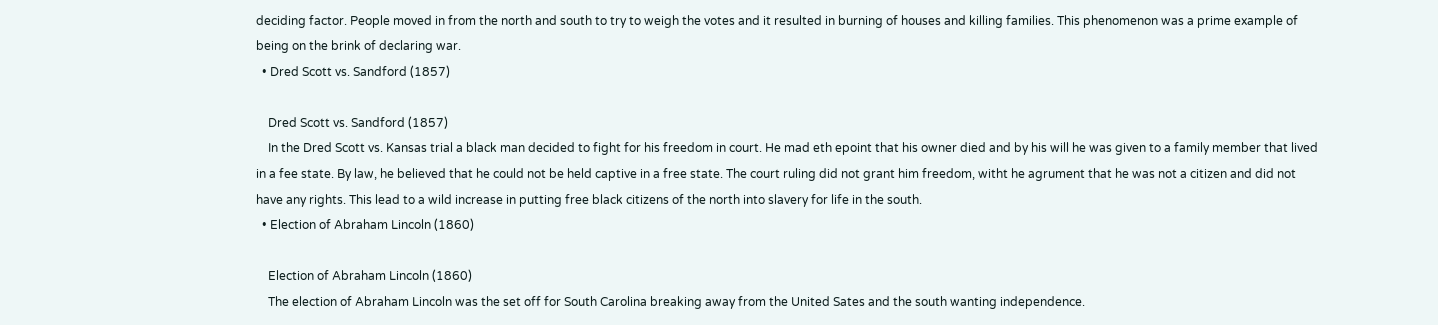deciding factor. People moved in from the north and south to try to weigh the votes and it resulted in burning of houses and killing families. This phenomenon was a prime example of being on the brink of declaring war.
  • Dred Scott vs. Sandford (1857)

    Dred Scott vs. Sandford (1857)
    In the Dred Scott vs. Kansas trial a black man decided to fight for his freedom in court. He mad eth epoint that his owner died and by his will he was given to a family member that lived in a fee state. By law, he believed that he could not be held captive in a free state. The court ruling did not grant him freedom, witht he agrument that he was not a citizen and did not have any rights. This lead to a wild increase in putting free black citizens of the north into slavery for life in the south.
  • Election of Abraham Lincoln (1860)

    Election of Abraham Lincoln (1860)
    The election of Abraham Lincoln was the set off for South Carolina breaking away from the United Sates and the south wanting independence.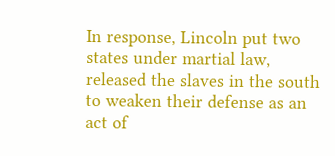In response, Lincoln put two states under martial law, released the slaves in the south to weaken their defense as an act of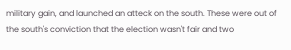military gain, and launched an atteck on the south. These were out of the south's conviction that the election wasn't fair and two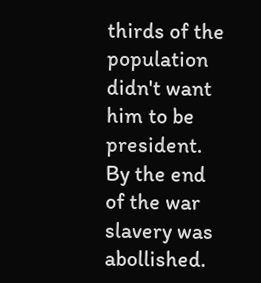thirds of the population didn't want him to be president. By the end of the war slavery was abollished.